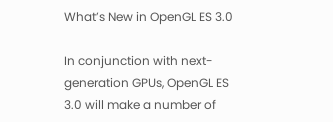What’s New in OpenGL ES 3.0

In conjunction with next-generation GPUs, OpenGL ES 3.0 will make a number of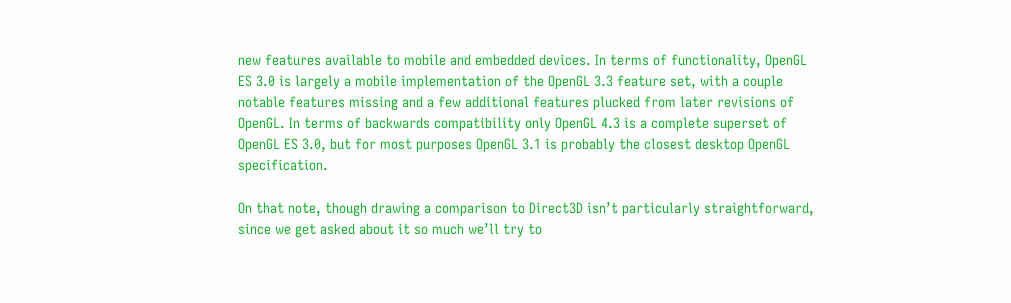new features available to mobile and embedded devices. In terms of functionality, OpenGL ES 3.0 is largely a mobile implementation of the OpenGL 3.3 feature set, with a couple notable features missing and a few additional features plucked from later revisions of OpenGL. In terms of backwards compatibility only OpenGL 4.3 is a complete superset of OpenGL ES 3.0, but for most purposes OpenGL 3.1 is probably the closest desktop OpenGL specification.

On that note, though drawing a comparison to Direct3D isn’t particularly straightforward, since we get asked about it so much we’ll try to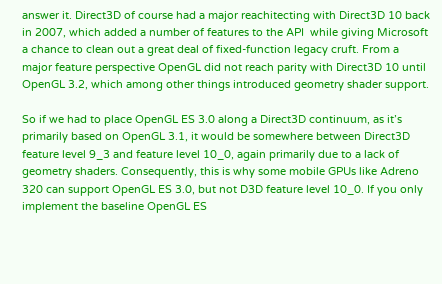answer it. Direct3D of course had a major reachitecting with Direct3D 10 back in 2007, which added a number of features to the API  while giving Microsoft a chance to clean out a great deal of fixed-function legacy cruft. From a major feature perspective OpenGL did not reach parity with Direct3D 10 until OpenGL 3.2, which among other things introduced geometry shader support.

So if we had to place OpenGL ES 3.0 along a Direct3D continuum, as it’s primarily based on OpenGL 3.1, it would be somewhere between Direct3D feature level 9_3 and feature level 10_0, again primarily due to a lack of geometry shaders. Consequently, this is why some mobile GPUs like Adreno 320 can support OpenGL ES 3.0, but not D3D feature level 10_0. If you only implement the baseline OpenGL ES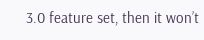3.0 feature set, then it won’t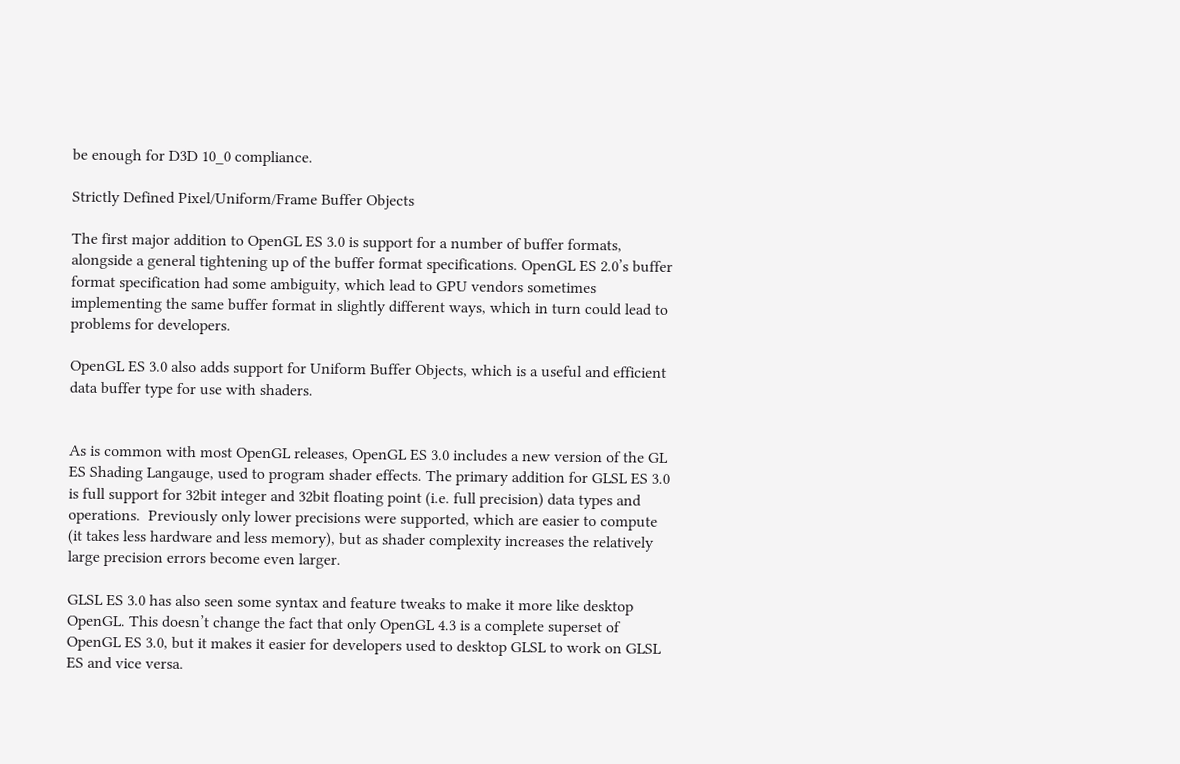be enough for D3D 10_0 compliance.

Strictly Defined Pixel/Uniform/Frame Buffer Objects

The first major addition to OpenGL ES 3.0 is support for a number of buffer formats, alongside a general tightening up of the buffer format specifications. OpenGL ES 2.0’s buffer format specification had some ambiguity, which lead to GPU vendors sometimes implementing the same buffer format in slightly different ways, which in turn could lead to problems for developers.

OpenGL ES 3.0 also adds support for Uniform Buffer Objects, which is a useful and efficient data buffer type for use with shaders.


As is common with most OpenGL releases, OpenGL ES 3.0 includes a new version of the GL ES Shading Langauge, used to program shader effects. The primary addition for GLSL ES 3.0 is full support for 32bit integer and 32bit floating point (i.e. full precision) data types and operations.  Previously only lower precisions were supported, which are easier to compute (it takes less hardware and less memory), but as shader complexity increases the relatively large precision errors become even larger.

GLSL ES 3.0 has also seen some syntax and feature tweaks to make it more like desktop OpenGL. This doesn’t change the fact that only OpenGL 4.3 is a complete superset of OpenGL ES 3.0, but it makes it easier for developers used to desktop GLSL to work on GLSL ES and vice versa.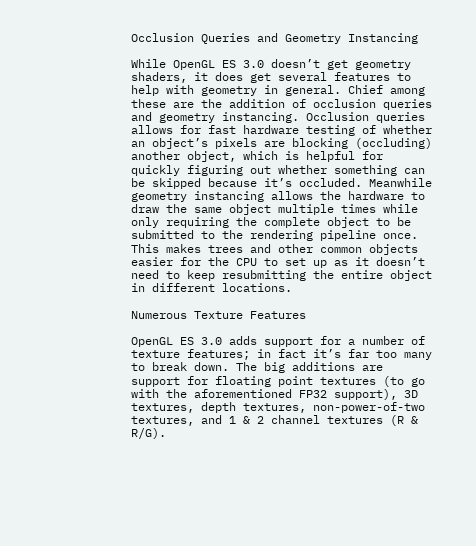Occlusion Queries and Geometry Instancing

While OpenGL ES 3.0 doesn’t get geometry shaders, it does get several features to help with geometry in general. Chief among these are the addition of occlusion queries and geometry instancing. Occlusion queries allows for fast hardware testing of whether an object’s pixels are blocking (occluding) another object, which is helpful for quickly figuring out whether something can be skipped because it’s occluded. Meanwhile geometry instancing allows the hardware to draw the same object multiple times while only requiring the complete object to be submitted to the rendering pipeline once. This makes trees and other common objects easier for the CPU to set up as it doesn’t need to keep resubmitting the entire object in different locations.

Numerous Texture Features

OpenGL ES 3.0 adds support for a number of texture features; in fact it’s far too many to break down. The big additions are support for floating point textures (to go with the aforementioned FP32 support), 3D textures, depth textures, non-power-of-two textures, and 1 & 2 channel textures (R & R/G).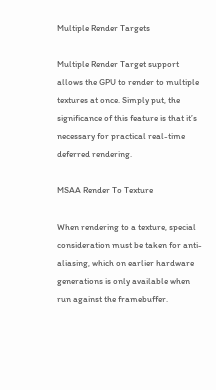Multiple Render Targets

Multiple Render Target support allows the GPU to render to multiple textures at once. Simply put, the significance of this feature is that it’s necessary for practical real-time deferred rendering.

MSAA Render To Texture

When rendering to a texture, special consideration must be taken for anti-aliasing, which on earlier hardware generations is only available when run against the framebuffer.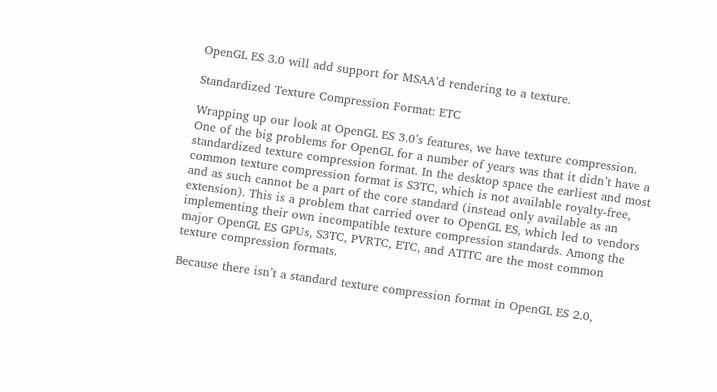OpenGL ES 3.0 will add support for MSAA’d rendering to a texture.

Standardized Texture Compression Format: ETC

Wrapping up our look at OpenGL ES 3.0’s features, we have texture compression. One of the big problems for OpenGL for a number of years was that it didn’t have a standardized texture compression format. In the desktop space the earliest and most common texture compression format is S3TC, which is not available royalty-free, and as such cannot be a part of the core standard (instead only available as an extension). This is a problem that carried over to OpenGL ES, which led to vendors implementing their own incompatible texture compression standards. Among the major OpenGL ES GPUs, S3TC, PVRTC, ETC, and ATITC are the most common texture compression formats.

Because there isn’t a standard texture compression format in OpenGL ES 2.0,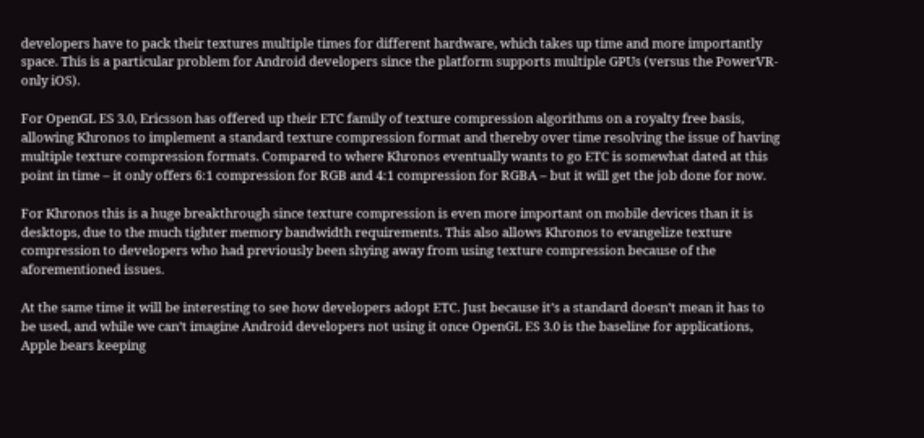developers have to pack their textures multiple times for different hardware, which takes up time and more importantly space. This is a particular problem for Android developers since the platform supports multiple GPUs (versus the PowerVR-only iOS).

For OpenGL ES 3.0, Ericsson has offered up their ETC family of texture compression algorithms on a royalty free basis, allowing Khronos to implement a standard texture compression format and thereby over time resolving the issue of having multiple texture compression formats. Compared to where Khronos eventually wants to go ETC is somewhat dated at this point in time – it only offers 6:1 compression for RGB and 4:1 compression for RGBA – but it will get the job done for now.

For Khronos this is a huge breakthrough since texture compression is even more important on mobile devices than it is desktops, due to the much tighter memory bandwidth requirements. This also allows Khronos to evangelize texture compression to developers who had previously been shying away from using texture compression because of the aforementioned issues.

At the same time it will be interesting to see how developers adopt ETC. Just because it’s a standard doesn’t mean it has to be used, and while we can’t imagine Android developers not using it once OpenGL ES 3.0 is the baseline for applications, Apple bears keeping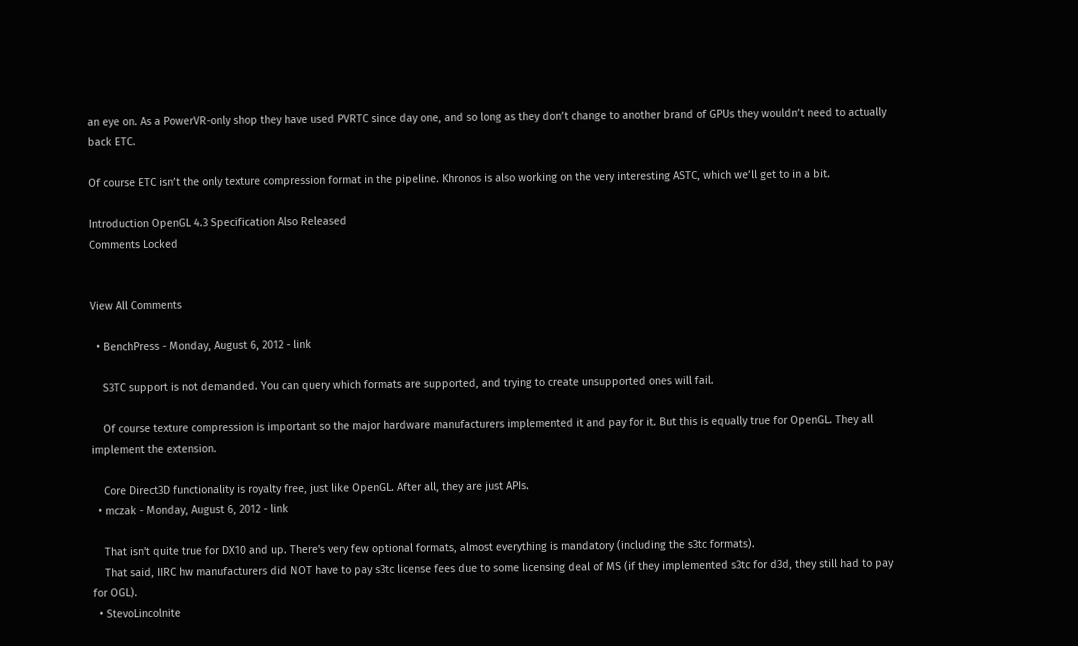an eye on. As a PowerVR-only shop they have used PVRTC since day one, and so long as they don’t change to another brand of GPUs they wouldn’t need to actually back ETC.

Of course ETC isn’t the only texture compression format in the pipeline. Khronos is also working on the very interesting ASTC, which we’ll get to in a bit.

Introduction OpenGL 4.3 Specification Also Released
Comments Locked


View All Comments

  • BenchPress - Monday, August 6, 2012 - link

    S3TC support is not demanded. You can query which formats are supported, and trying to create unsupported ones will fail.

    Of course texture compression is important so the major hardware manufacturers implemented it and pay for it. But this is equally true for OpenGL. They all implement the extension.

    Core Direct3D functionality is royalty free, just like OpenGL. After all, they are just APIs.
  • mczak - Monday, August 6, 2012 - link

    That isn't quite true for DX10 and up. There's very few optional formats, almost everything is mandatory (including the s3tc formats).
    That said, IIRC hw manufacturers did NOT have to pay s3tc license fees due to some licensing deal of MS (if they implemented s3tc for d3d, they still had to pay for OGL).
  • StevoLincolnite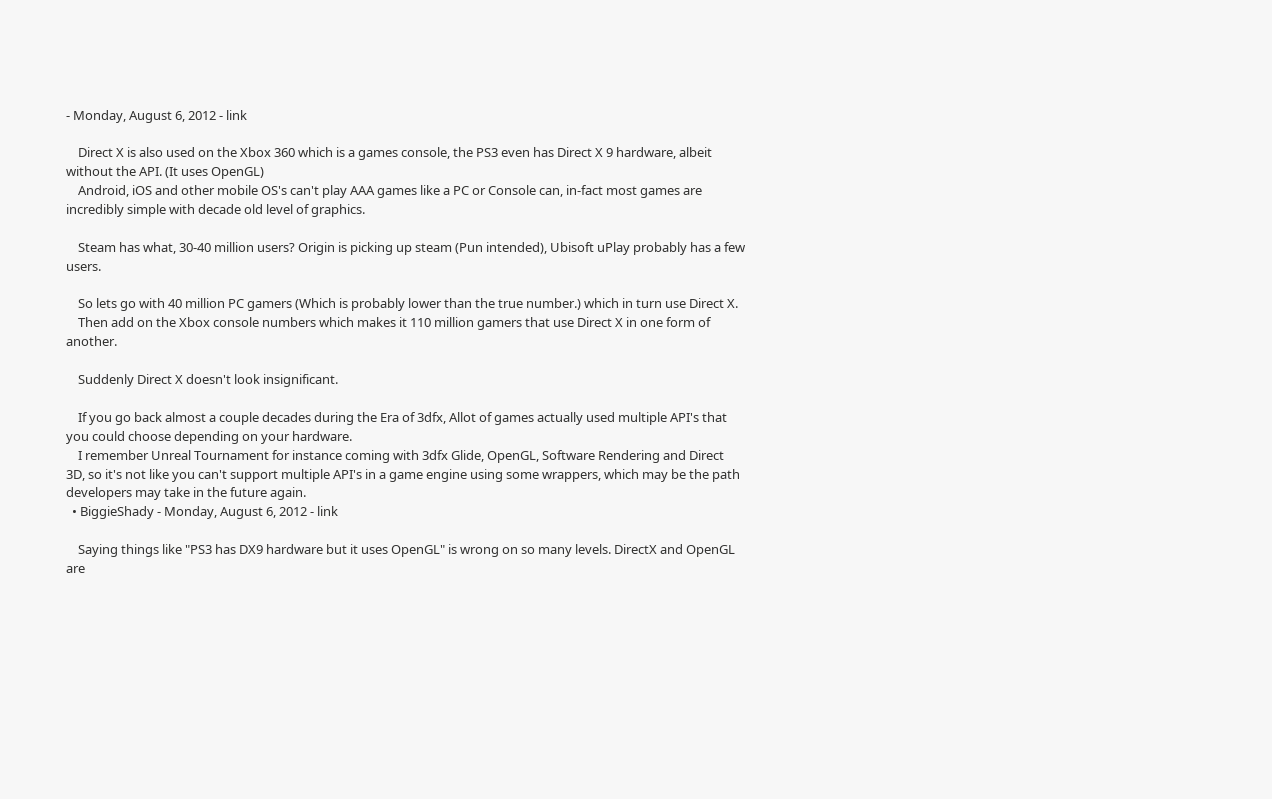- Monday, August 6, 2012 - link

    Direct X is also used on the Xbox 360 which is a games console, the PS3 even has Direct X 9 hardware, albeit without the API. (It uses OpenGL)
    Android, iOS and other mobile OS's can't play AAA games like a PC or Console can, in-fact most games are incredibly simple with decade old level of graphics.

    Steam has what, 30-40 million users? Origin is picking up steam (Pun intended), Ubisoft uPlay probably has a few users.

    So lets go with 40 million PC gamers (Which is probably lower than the true number.) which in turn use Direct X.
    Then add on the Xbox console numbers which makes it 110 million gamers that use Direct X in one form of another.

    Suddenly Direct X doesn't look insignificant.

    If you go back almost a couple decades during the Era of 3dfx, Allot of games actually used multiple API's that you could choose depending on your hardware.
    I remember Unreal Tournament for instance coming with 3dfx Glide, OpenGL, Software Rendering and Direct 3D, so it's not like you can't support multiple API's in a game engine using some wrappers, which may be the path developers may take in the future again.
  • BiggieShady - Monday, August 6, 2012 - link

    Saying things like "PS3 has DX9 hardware but it uses OpenGL" is wrong on so many levels. DirectX and OpenGL are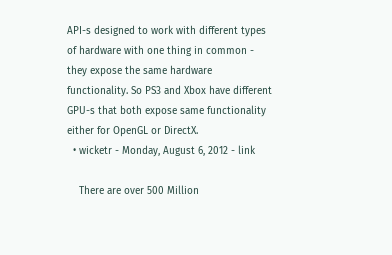API-s designed to work with different types of hardware with one thing in common - they expose the same hardware functionality. So PS3 and Xbox have different GPU-s that both expose same functionality either for OpenGL or DirectX.
  • wicketr - Monday, August 6, 2012 - link

    There are over 500 Million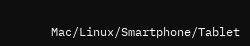Mac/Linux/Smartphone/Tablet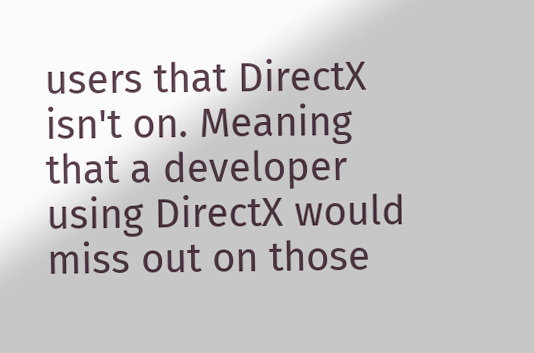users that DirectX isn't on. Meaning that a developer using DirectX would miss out on those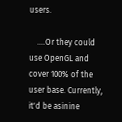users.

    ....Or they could use OpenGL and cover 100% of the user base. Currently, it'd be asinine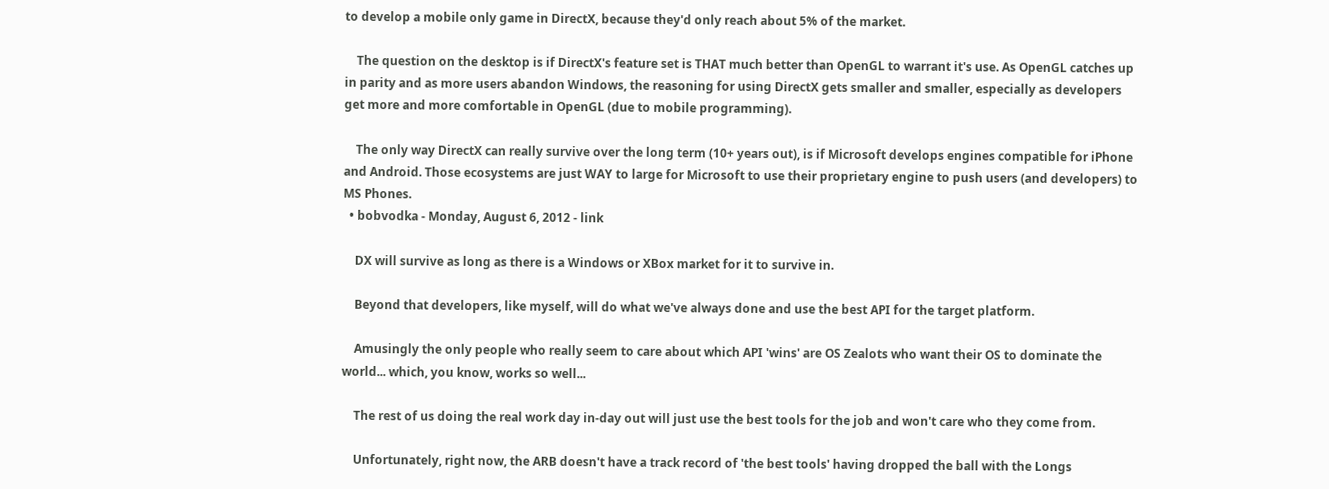to develop a mobile only game in DirectX, because they'd only reach about 5% of the market.

    The question on the desktop is if DirectX's feature set is THAT much better than OpenGL to warrant it's use. As OpenGL catches up in parity and as more users abandon Windows, the reasoning for using DirectX gets smaller and smaller, especially as developers get more and more comfortable in OpenGL (due to mobile programming).

    The only way DirectX can really survive over the long term (10+ years out), is if Microsoft develops engines compatible for iPhone and Android. Those ecosystems are just WAY to large for Microsoft to use their proprietary engine to push users (and developers) to MS Phones.
  • bobvodka - Monday, August 6, 2012 - link

    DX will survive as long as there is a Windows or XBox market for it to survive in.

    Beyond that developers, like myself, will do what we've always done and use the best API for the target platform.

    Amusingly the only people who really seem to care about which API 'wins' are OS Zealots who want their OS to dominate the world... which, you know, works so well...

    The rest of us doing the real work day in-day out will just use the best tools for the job and won't care who they come from.

    Unfortunately, right now, the ARB doesn't have a track record of 'the best tools' having dropped the ball with the Longs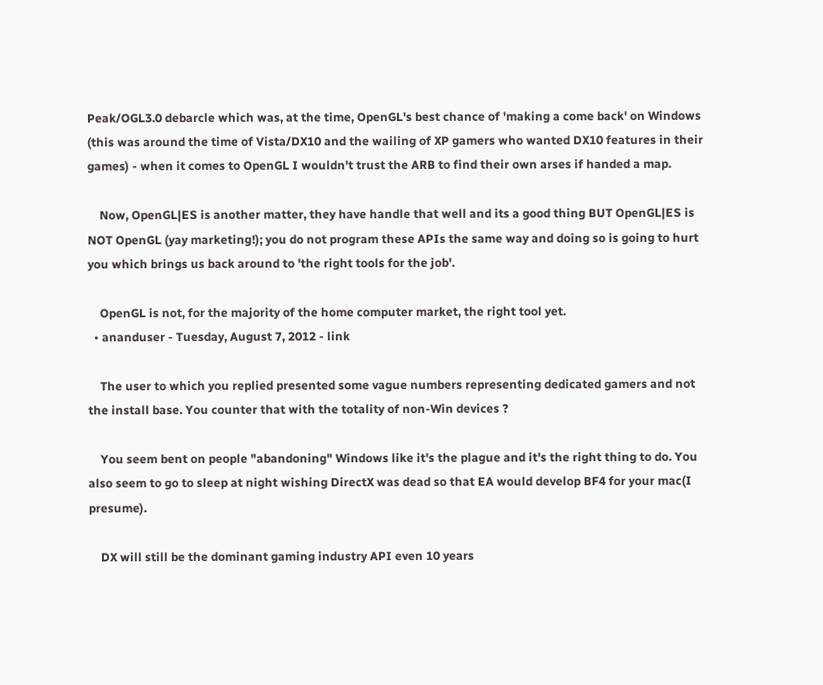Peak/OGL3.0 debarcle which was, at the time, OpenGL's best chance of 'making a come back' on Windows (this was around the time of Vista/DX10 and the wailing of XP gamers who wanted DX10 features in their games) - when it comes to OpenGL I wouldn't trust the ARB to find their own arses if handed a map.

    Now, OpenGL|ES is another matter, they have handle that well and its a good thing BUT OpenGL|ES is NOT OpenGL (yay marketing!); you do not program these APIs the same way and doing so is going to hurt you which brings us back around to 'the right tools for the job'.

    OpenGL is not, for the majority of the home computer market, the right tool yet.
  • ananduser - Tuesday, August 7, 2012 - link

    The user to which you replied presented some vague numbers representing dedicated gamers and not the install base. You counter that with the totality of non-Win devices ?

    You seem bent on people "abandoning" Windows like it's the plague and it's the right thing to do. You also seem to go to sleep at night wishing DirectX was dead so that EA would develop BF4 for your mac(I presume).

    DX will still be the dominant gaming industry API even 10 years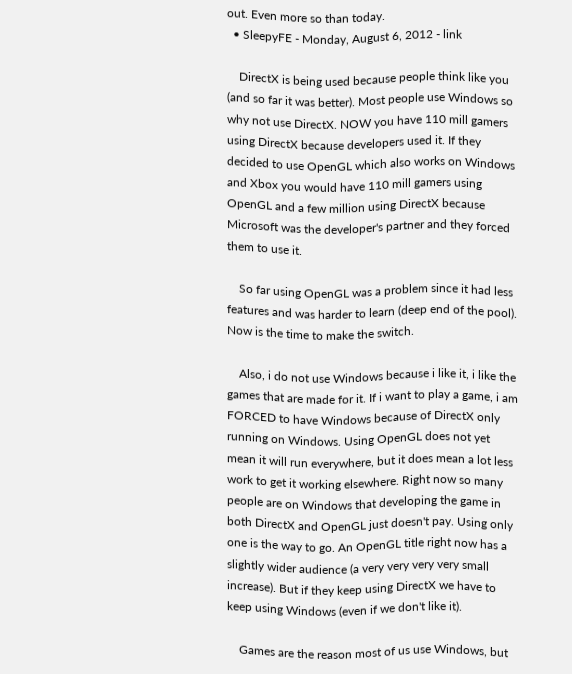out. Even more so than today.
  • SleepyFE - Monday, August 6, 2012 - link

    DirectX is being used because people think like you (and so far it was better). Most people use Windows so why not use DirectX. NOW you have 110 mill gamers using DirectX because developers used it. If they decided to use OpenGL which also works on Windows and Xbox you would have 110 mill gamers using OpenGL and a few million using DirectX because Microsoft was the developer's partner and they forced them to use it.

    So far using OpenGL was a problem since it had less features and was harder to learn (deep end of the pool). Now is the time to make the switch.

    Also, i do not use Windows because i like it, i like the games that are made for it. If i want to play a game, i am FORCED to have Windows because of DirectX only running on Windows. Using OpenGL does not yet mean it will run everywhere, but it does mean a lot less work to get it working elsewhere. Right now so many people are on Windows that developing the game in both DirectX and OpenGL just doesn't pay. Using only one is the way to go. An OpenGL title right now has a slightly wider audience (a very very very very small increase). But if they keep using DirectX we have to keep using Windows (even if we don't like it).

    Games are the reason most of us use Windows, but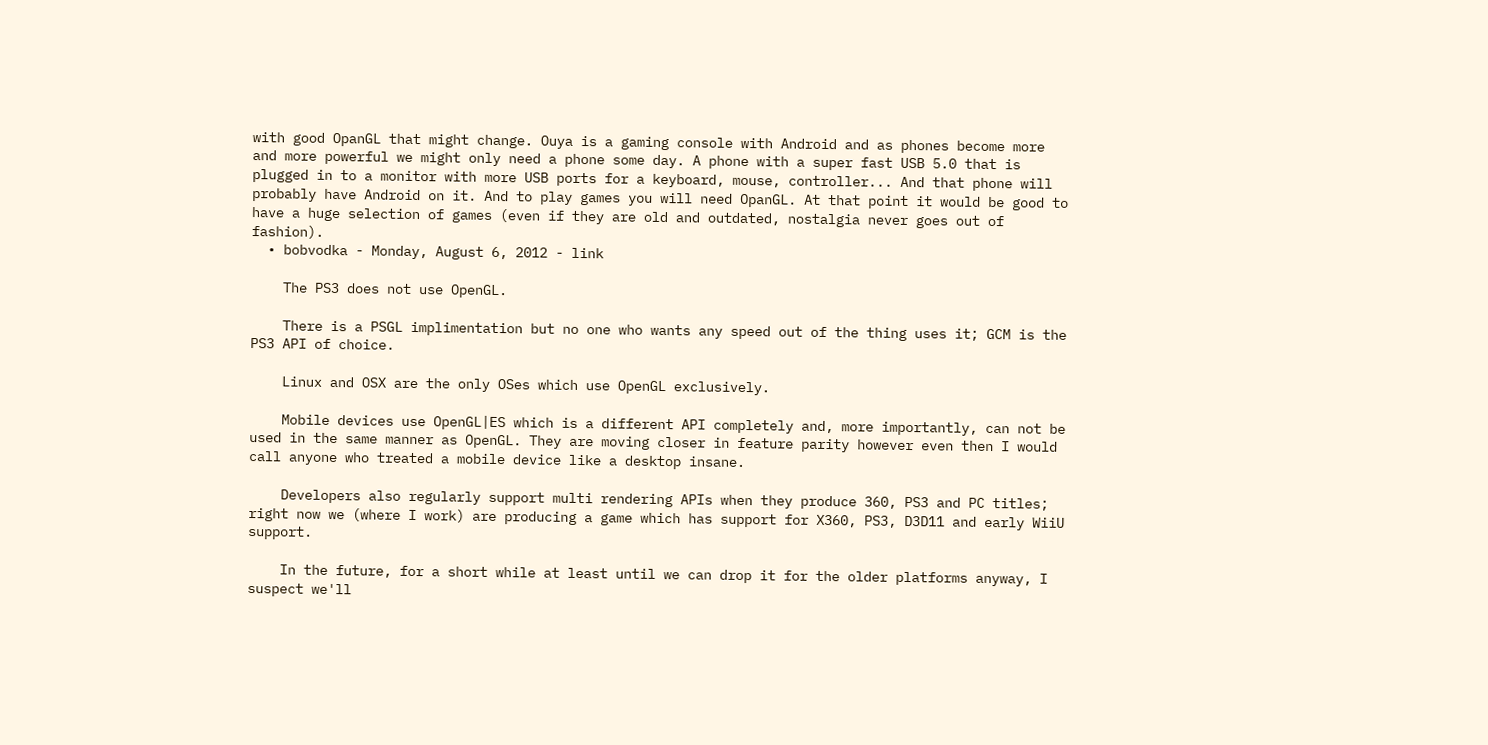with good OpanGL that might change. Ouya is a gaming console with Android and as phones become more and more powerful we might only need a phone some day. A phone with a super fast USB 5.0 that is plugged in to a monitor with more USB ports for a keyboard, mouse, controller... And that phone will probably have Android on it. And to play games you will need OpanGL. At that point it would be good to have a huge selection of games (even if they are old and outdated, nostalgia never goes out of fashion).
  • bobvodka - Monday, August 6, 2012 - link

    The PS3 does not use OpenGL.

    There is a PSGL implimentation but no one who wants any speed out of the thing uses it; GCM is the PS3 API of choice.

    Linux and OSX are the only OSes which use OpenGL exclusively.

    Mobile devices use OpenGL|ES which is a different API completely and, more importantly, can not be used in the same manner as OpenGL. They are moving closer in feature parity however even then I would call anyone who treated a mobile device like a desktop insane.

    Developers also regularly support multi rendering APIs when they produce 360, PS3 and PC titles; right now we (where I work) are producing a game which has support for X360, PS3, D3D11 and early WiiU support.

    In the future, for a short while at least until we can drop it for the older platforms anyway, I suspect we'll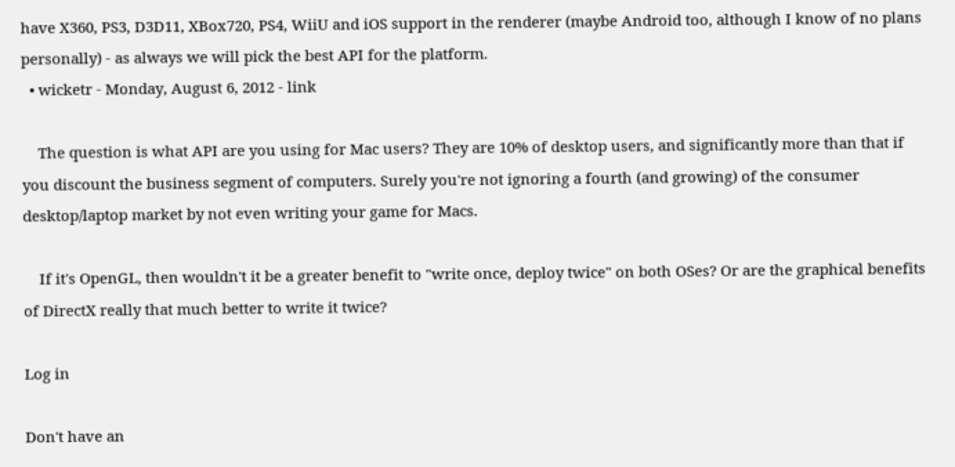have X360, PS3, D3D11, XBox720, PS4, WiiU and iOS support in the renderer (maybe Android too, although I know of no plans personally) - as always we will pick the best API for the platform.
  • wicketr - Monday, August 6, 2012 - link

    The question is what API are you using for Mac users? They are 10% of desktop users, and significantly more than that if you discount the business segment of computers. Surely you're not ignoring a fourth (and growing) of the consumer desktop/laptop market by not even writing your game for Macs.

    If it's OpenGL, then wouldn't it be a greater benefit to "write once, deploy twice" on both OSes? Or are the graphical benefits of DirectX really that much better to write it twice?

Log in

Don't have an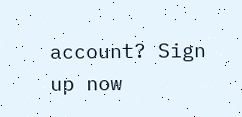account? Sign up now